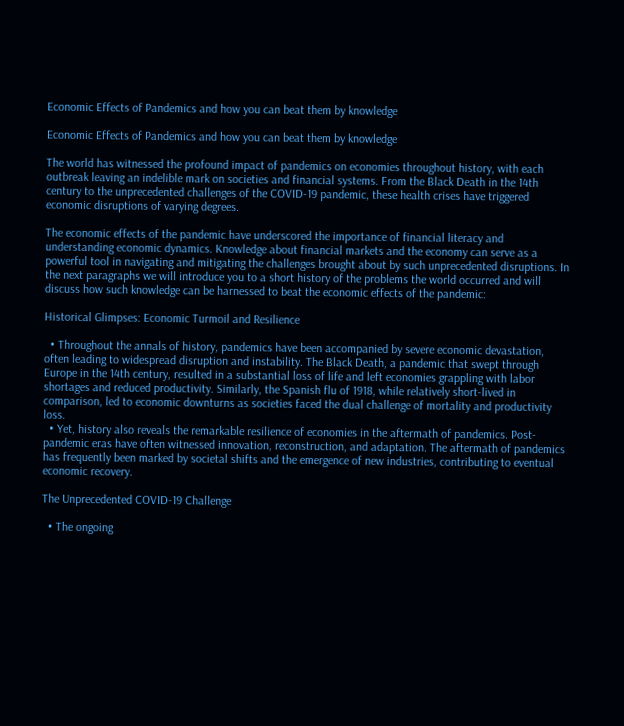Economic Effects of Pandemics and how you can beat them by knowledge

Economic Effects of Pandemics and how you can beat them by knowledge

The world has witnessed the profound impact of pandemics on economies throughout history, with each outbreak leaving an indelible mark on societies and financial systems. From the Black Death in the 14th century to the unprecedented challenges of the COVID-19 pandemic, these health crises have triggered economic disruptions of varying degrees.

The economic effects of the pandemic have underscored the importance of financial literacy and understanding economic dynamics. Knowledge about financial markets and the economy can serve as a powerful tool in navigating and mitigating the challenges brought about by such unprecedented disruptions. In the next paragraphs we will introduce you to a short history of the problems the world occurred and will discuss how such knowledge can be harnessed to beat the economic effects of the pandemic:

Historical Glimpses: Economic Turmoil and Resilience

  • Throughout the annals of history, pandemics have been accompanied by severe economic devastation, often leading to widespread disruption and instability. The Black Death, a pandemic that swept through Europe in the 14th century, resulted in a substantial loss of life and left economies grappling with labor shortages and reduced productivity. Similarly, the Spanish flu of 1918, while relatively short-lived in comparison, led to economic downturns as societies faced the dual challenge of mortality and productivity loss.
  • Yet, history also reveals the remarkable resilience of economies in the aftermath of pandemics. Post-pandemic eras have often witnessed innovation, reconstruction, and adaptation. The aftermath of pandemics has frequently been marked by societal shifts and the emergence of new industries, contributing to eventual economic recovery.

The Unprecedented COVID-19 Challenge

  • The ongoing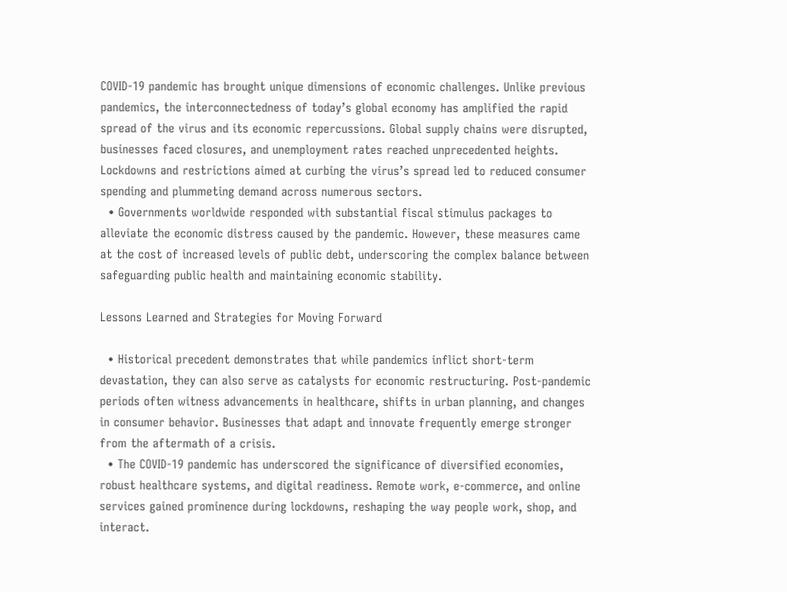COVID-19 pandemic has brought unique dimensions of economic challenges. Unlike previous pandemics, the interconnectedness of today’s global economy has amplified the rapid spread of the virus and its economic repercussions. Global supply chains were disrupted, businesses faced closures, and unemployment rates reached unprecedented heights. Lockdowns and restrictions aimed at curbing the virus’s spread led to reduced consumer spending and plummeting demand across numerous sectors.
  • Governments worldwide responded with substantial fiscal stimulus packages to alleviate the economic distress caused by the pandemic. However, these measures came at the cost of increased levels of public debt, underscoring the complex balance between safeguarding public health and maintaining economic stability.

Lessons Learned and Strategies for Moving Forward

  • Historical precedent demonstrates that while pandemics inflict short-term devastation, they can also serve as catalysts for economic restructuring. Post-pandemic periods often witness advancements in healthcare, shifts in urban planning, and changes in consumer behavior. Businesses that adapt and innovate frequently emerge stronger from the aftermath of a crisis.
  • The COVID-19 pandemic has underscored the significance of diversified economies, robust healthcare systems, and digital readiness. Remote work, e-commerce, and online services gained prominence during lockdowns, reshaping the way people work, shop, and interact.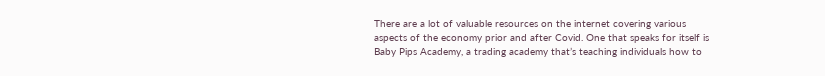There are a lot of valuable resources on the internet covering various aspects of the economy prior and after Covid. One that speaks for itself is Baby Pips Academy, a trading academy that’s teaching individuals how to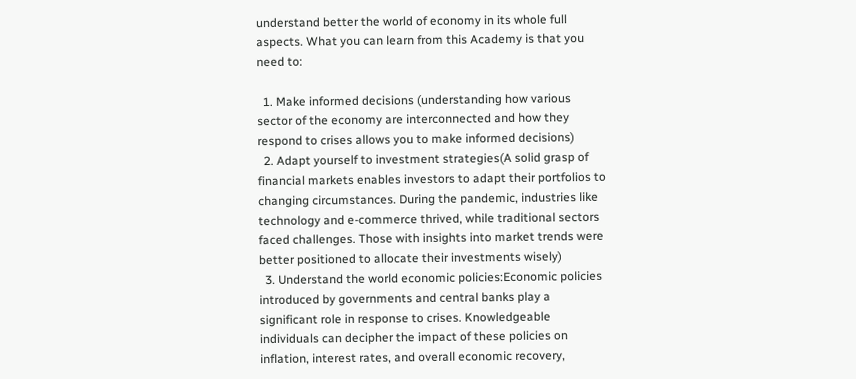understand better the world of economy in its whole full aspects. What you can learn from this Academy is that you need to:

  1. Make informed decisions (understanding how various sector of the economy are interconnected and how they respond to crises allows you to make informed decisions)
  2. Adapt yourself to investment strategies(A solid grasp of financial markets enables investors to adapt their portfolios to changing circumstances. During the pandemic, industries like technology and e-commerce thrived, while traditional sectors faced challenges. Those with insights into market trends were better positioned to allocate their investments wisely)
  3. Understand the world economic policies:Economic policies introduced by governments and central banks play a significant role in response to crises. Knowledgeable individuals can decipher the impact of these policies on inflation, interest rates, and overall economic recovery,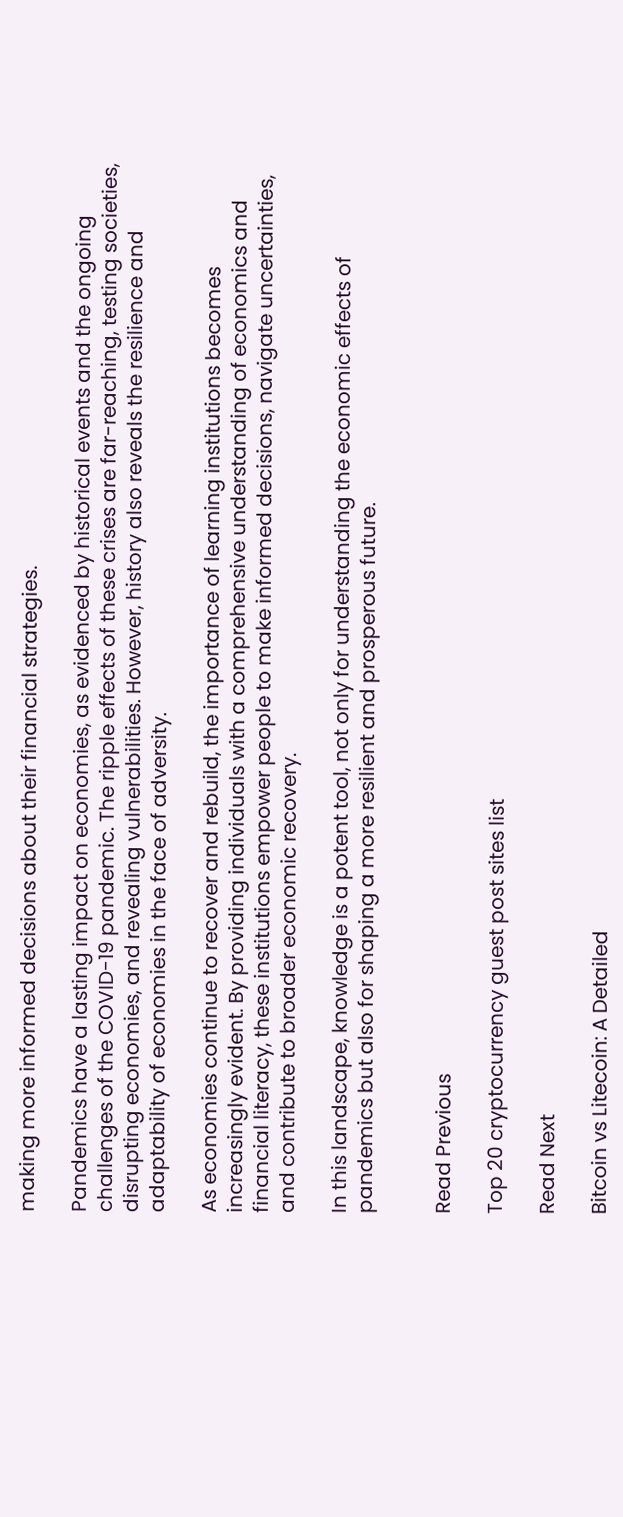making more informed decisions about their financial strategies.

Pandemics have a lasting impact on economies, as evidenced by historical events and the ongoing challenges of the COVID-19 pandemic. The ripple effects of these crises are far-reaching, testing societies, disrupting economies, and revealing vulnerabilities. However, history also reveals the resilience and adaptability of economies in the face of adversity.

As economies continue to recover and rebuild, the importance of learning institutions becomes increasingly evident. By providing individuals with a comprehensive understanding of economics and financial literacy, these institutions empower people to make informed decisions, navigate uncertainties, and contribute to broader economic recovery.

In this landscape, knowledge is a potent tool, not only for understanding the economic effects of pandemics but also for shaping a more resilient and prosperous future.


Read Previous

Top 20 cryptocurrency guest post sites list

Read Next

Bitcoin vs Litecoin: A Detailed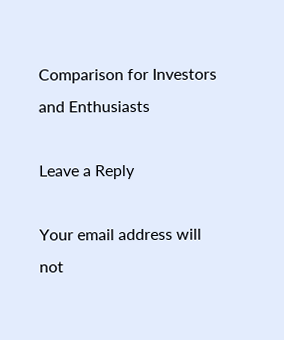Comparison for Investors and Enthusiasts

Leave a Reply

Your email address will not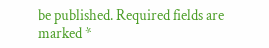be published. Required fields are marked *